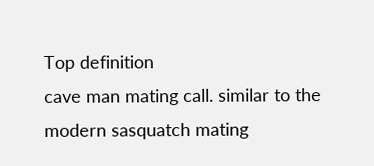Top definition
cave man mating call. similar to the modern sasquatch mating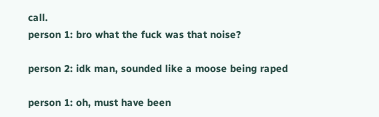call.
person 1: bro what the fuck was that noise?

person 2: idk man, sounded like a moose being raped

person 1: oh, must have been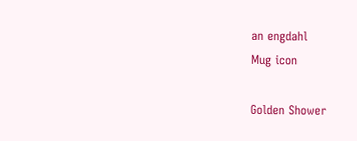an engdahl
Mug icon

Golden Shower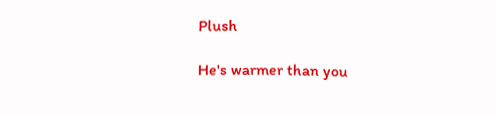Plush

He's warmer than you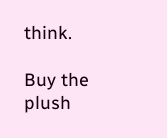think.

Buy the plush